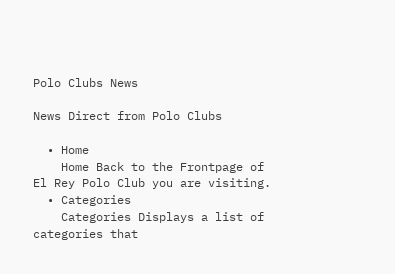Polo Clubs News

News Direct from Polo Clubs

  • Home
    Home Back to the Frontpage of El Rey Polo Club you are visiting.
  • Categories
    Categories Displays a list of categories that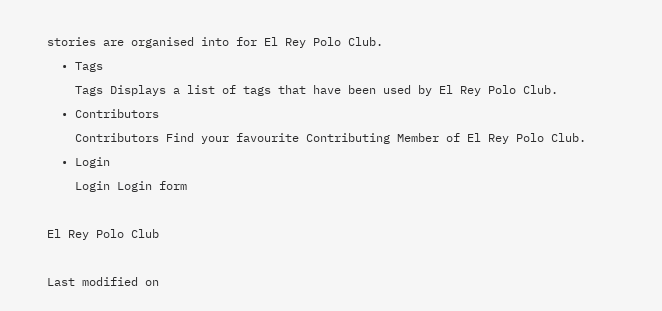stories are organised into for El Rey Polo Club.
  • Tags
    Tags Displays a list of tags that have been used by El Rey Polo Club.
  • Contributors
    Contributors Find your favourite Contributing Member of El Rey Polo Club.
  • Login
    Login Login form

El Rey Polo Club

Last modified on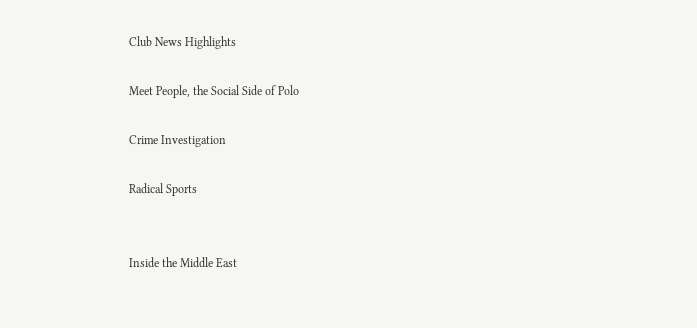Club News Highlights

Meet People, the Social Side of Polo

Crime Investigation

Radical Sports


Inside the Middle East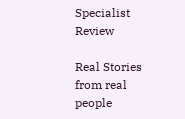Specialist Review

Real Stories from real people